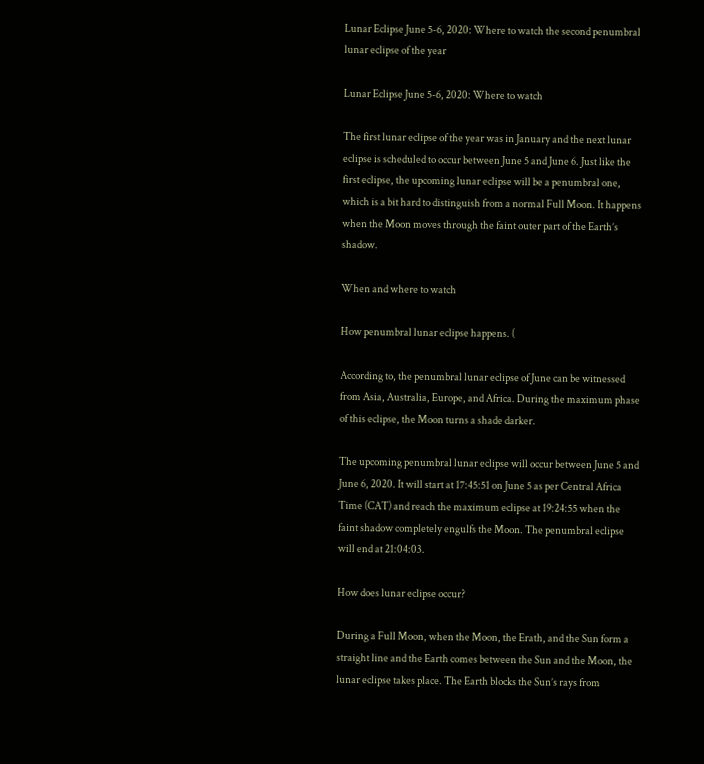Lunar Eclipse June 5-6, 2020: Where to watch the second penumbral lunar eclipse of the year

Lunar Eclipse June 5-6, 2020: Where to watch

The first lunar eclipse of the year was in January and the next lunar eclipse is scheduled to occur between June 5 and June 6. Just like the first eclipse, the upcoming lunar eclipse will be a penumbral one, which is a bit hard to distinguish from a normal Full Moon. It happens when the Moon moves through the faint outer part of the Earth’s shadow.

When and where to watch

How penumbral lunar eclipse happens. (

According to, the penumbral lunar eclipse of June can be witnessed from Asia, Australia, Europe, and Africa. During the maximum phase of this eclipse, the Moon turns a shade darker.

The upcoming penumbral lunar eclipse will occur between June 5 and June 6, 2020. It will start at 17:45:51 on June 5 as per Central Africa Time (CAT) and reach the maximum eclipse at 19:24:55 when the faint shadow completely engulfs the Moon. The penumbral eclipse will end at 21:04:03.

How does lunar eclipse occur?

During a Full Moon, when the Moon, the Erath, and the Sun form a straight line and the Earth comes between the Sun and the Moon, the lunar eclipse takes place. The Earth blocks the Sun’s rays from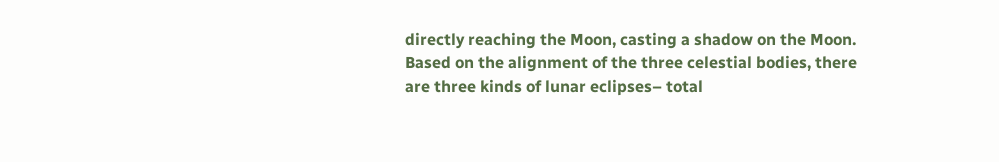directly reaching the Moon, casting a shadow on the Moon. Based on the alignment of the three celestial bodies, there are three kinds of lunar eclipses– total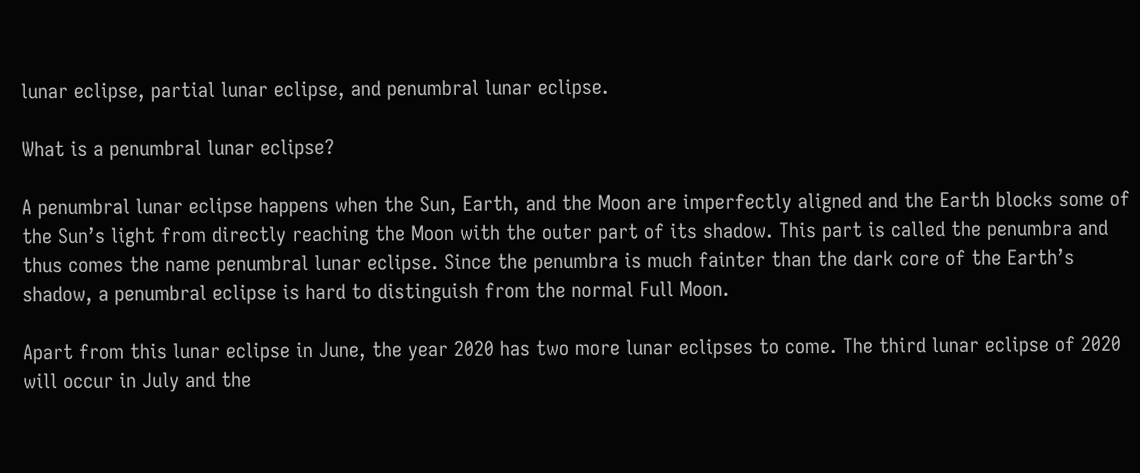lunar eclipse, partial lunar eclipse, and penumbral lunar eclipse.

What is a penumbral lunar eclipse?

A penumbral lunar eclipse happens when the Sun, Earth, and the Moon are imperfectly aligned and the Earth blocks some of the Sun’s light from directly reaching the Moon with the outer part of its shadow. This part is called the penumbra and thus comes the name penumbral lunar eclipse. Since the penumbra is much fainter than the dark core of the Earth’s shadow, a penumbral eclipse is hard to distinguish from the normal Full Moon.

Apart from this lunar eclipse in June, the year 2020 has two more lunar eclipses to come. The third lunar eclipse of 2020 will occur in July and the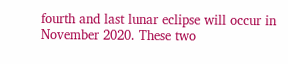fourth and last lunar eclipse will occur in November 2020. These two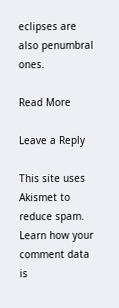eclipses are also penumbral ones.

Read More

Leave a Reply

This site uses Akismet to reduce spam. Learn how your comment data is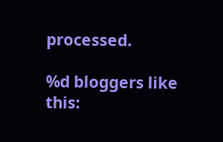processed.

%d bloggers like this: